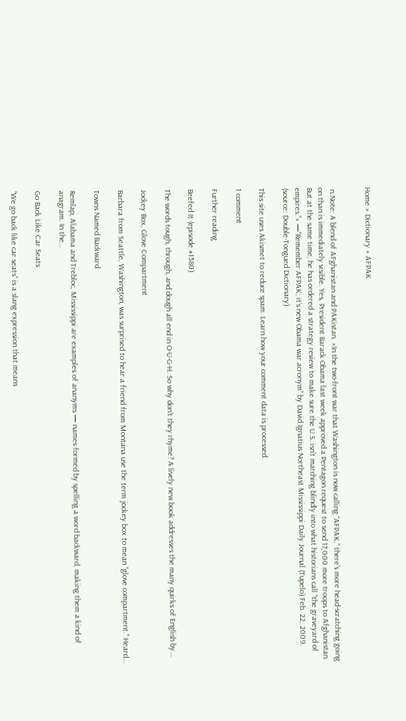Home » Dictionary » AFPAK


 n.Note: A blend of AFghanistan and PAKistan. «In the two-front war that Washington is now calling “AFPAK,” there’s more head-scratching going on than is immediately visible. Yes, President Barack Obama last week approved a Pentagon request to send 17,000 more troops to Afghanistan. But at the same time, he has ordered a strategy review to make sure the U.S. isn’t marching blindly into what historians call “the graveyard of empires.”» —“Remember AFPAK; it’s new Obama war acronym” by David Ignatius Northeast Mississippi Daily Journal (Tupelo) Feb. 22, 2009. (source: Double-Tongued Dictionary)

This site uses Akismet to reduce spam. Learn how your comment data is processed.

1 comment

Further reading

Beefed It (episode #1580)

The words tough, through, and dough all end in O-U-G-H. So why don’t they rhyme? A lively new book addresses the many quirks of English by...

Jockey Box, Glove Compartment

Barbara from Seattle, Washington, was surprised to hear a friend from Montana use the term jockey box to mean “glove compartment.” Heard...

Towns Named Backward

Remlap, Alabama and Trebloc, Mississippi are examples of ananyms — names formed by spelling a word backward, making them a kind of anagram. In the...

Go Back Like Car Seats

“We go back like car seats” is a slang expression that means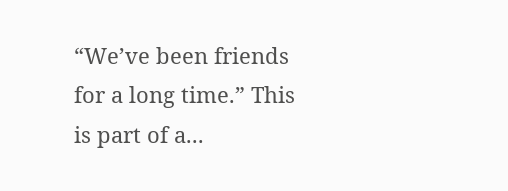“We’ve been friends for a long time.” This is part of a...